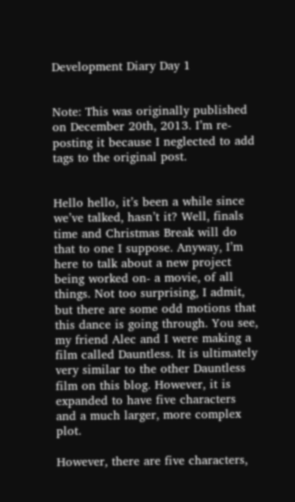Development Diary Day 1


Note: This was originally published on December 20th, 2013. I’m re-posting it because I neglected to add tags to the original post.


Hello hello, it’s been a while since we’ve talked, hasn’t it? Well, finals time and Christmas Break will do that to one I suppose. Anyway, I’m here to talk about a new project being worked on- a movie, of all things. Not too surprising, I admit, but there are some odd motions that this dance is going through. You see, my friend Alec and I were making a film called Dauntless. It is ultimately very similar to the other Dauntless film on this blog. However, it is expanded to have five characters and a much larger, more complex plot.

However, there are five characters,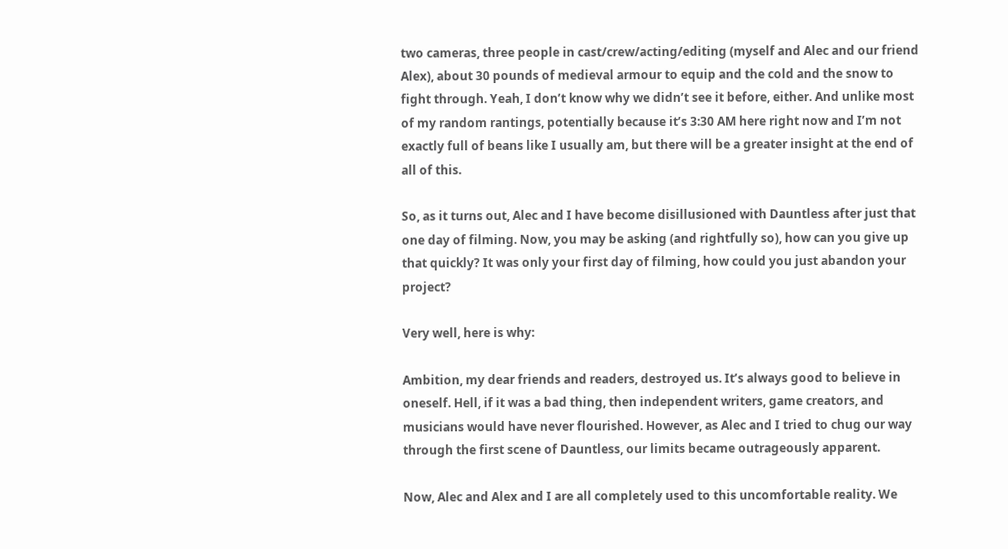two cameras, three people in cast/crew/acting/editing (myself and Alec and our friend Alex), about 30 pounds of medieval armour to equip and the cold and the snow to fight through. Yeah, I don’t know why we didn’t see it before, either. And unlike most of my random rantings, potentially because it’s 3:30 AM here right now and I’m not exactly full of beans like I usually am, but there will be a greater insight at the end of all of this.

So, as it turns out, Alec and I have become disillusioned with Dauntless after just that one day of filming. Now, you may be asking (and rightfully so), how can you give up that quickly? It was only your first day of filming, how could you just abandon your project?

Very well, here is why:

Ambition, my dear friends and readers, destroyed us. It’s always good to believe in oneself. Hell, if it was a bad thing, then independent writers, game creators, and musicians would have never flourished. However, as Alec and I tried to chug our way through the first scene of Dauntless, our limits became outrageously apparent.

Now, Alec and Alex and I are all completely used to this uncomfortable reality. We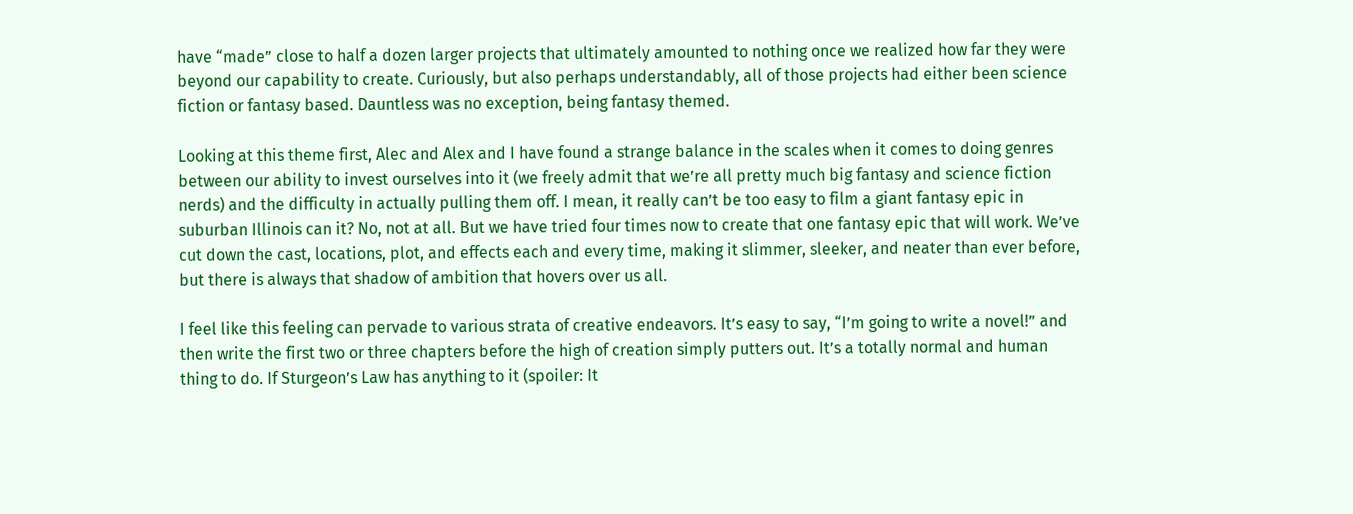have “made” close to half a dozen larger projects that ultimately amounted to nothing once we realized how far they were beyond our capability to create. Curiously, but also perhaps understandably, all of those projects had either been science fiction or fantasy based. Dauntless was no exception, being fantasy themed.

Looking at this theme first, Alec and Alex and I have found a strange balance in the scales when it comes to doing genres between our ability to invest ourselves into it (we freely admit that we’re all pretty much big fantasy and science fiction nerds) and the difficulty in actually pulling them off. I mean, it really can’t be too easy to film a giant fantasy epic in suburban Illinois can it? No, not at all. But we have tried four times now to create that one fantasy epic that will work. We’ve cut down the cast, locations, plot, and effects each and every time, making it slimmer, sleeker, and neater than ever before, but there is always that shadow of ambition that hovers over us all.

I feel like this feeling can pervade to various strata of creative endeavors. It’s easy to say, “I’m going to write a novel!” and then write the first two or three chapters before the high of creation simply putters out. It’s a totally normal and human thing to do. If Sturgeon’s Law has anything to it (spoiler: It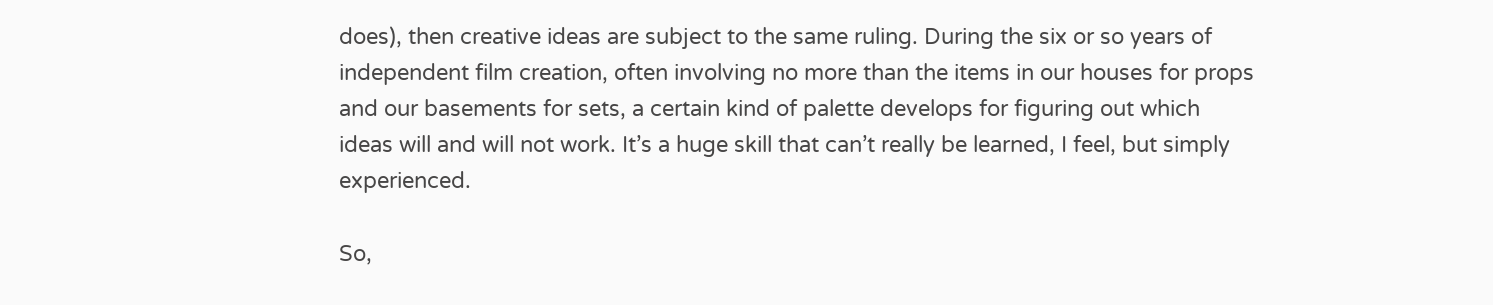does), then creative ideas are subject to the same ruling. During the six or so years of independent film creation, often involving no more than the items in our houses for props and our basements for sets, a certain kind of palette develops for figuring out which ideas will and will not work. It’s a huge skill that can’t really be learned, I feel, but simply experienced.

So,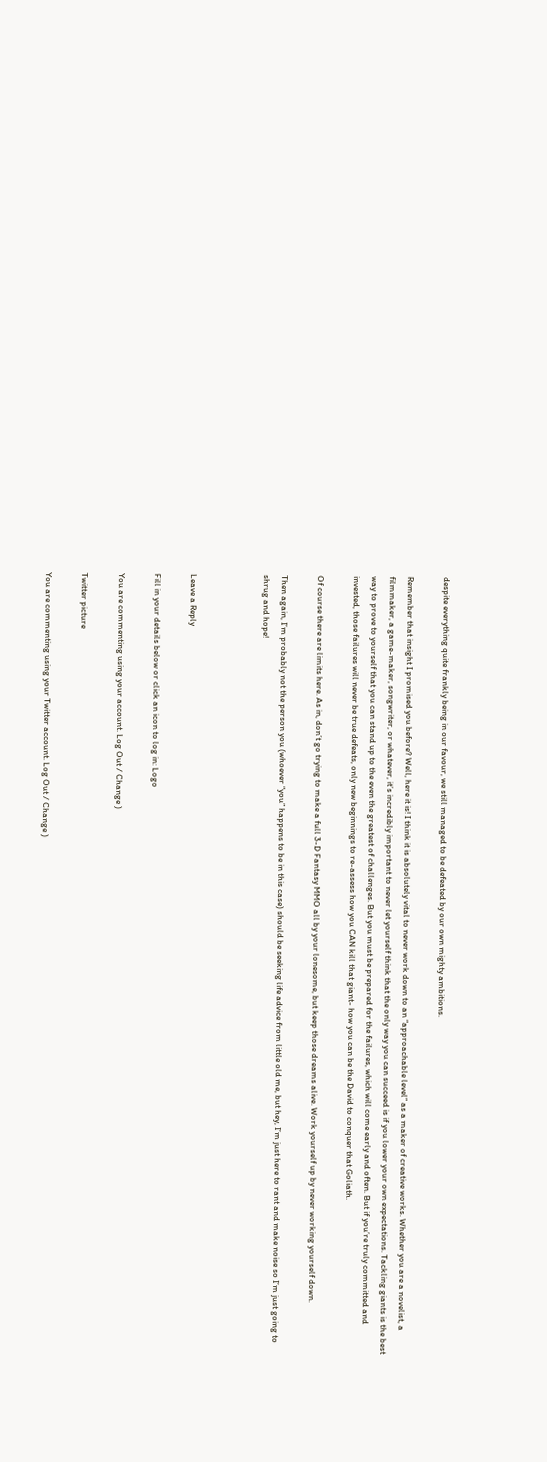despite everything quite frankly being in our favour, we still managed to be defeated by our own mighty ambitions.

Remember that insight I promised you before? Well, here it is! I think it is absolutely vital to never work down to an “approachable level” as a maker of creative works. Whether you are a novelist, a filmmaker, a game-maker, songwriter, or whatever, it’s incredibly important to never let yourself think that the only way you can succeed is if you lower your own expectations. Tackling giants is the best way to prove to yourself that you can stand up to the even the greatest of challenges. But you must be prepared for the failures, which will come early and often. But if you’re truly committed and invested, those failures will never be true defeats, only new beginnings to re-assess how you CAN kill that giant- how you can be the David to conquer that Goliath.

Of course there are limits here. As in, don’t go trying to make a full 3-D Fantasy MMO all by your lonesome, but keep those dreams alive. Work yourself up by never working yourself down.

Then again, I’m probably not the person you (whoever “you” happens to be in this case) should be seeking life advice from little old me, but hey, I’m just here to rant and make noise so I’m just going to shrug and hope!



Leave a Reply

Fill in your details below or click an icon to log in: Logo

You are commenting using your account. Log Out / Change )

Twitter picture

You are commenting using your Twitter account. Log Out / Change )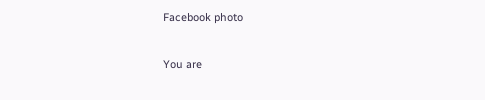Facebook photo

You are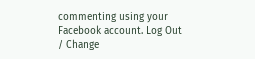commenting using your Facebook account. Log Out / Change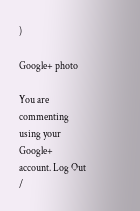)

Google+ photo

You are commenting using your Google+ account. Log Out /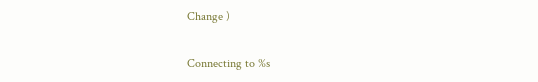Change )

Connecting to %s